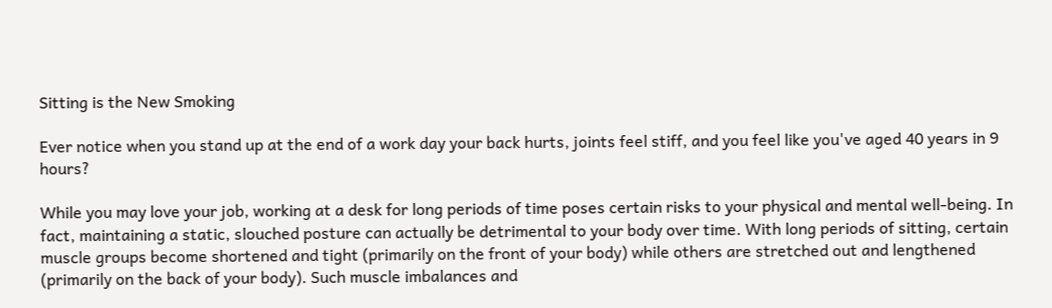Sitting is the New Smoking

Ever notice when you stand up at the end of a work day your back hurts, joints feel stiff, and you feel like you've aged 40 years in 9 hours?

While you may love your job, working at a desk for long periods of time poses certain risks to your physical and mental well-being. In fact, maintaining a static, slouched posture can actually be detrimental to your body over time. With long periods of sitting, certain muscle groups become shortened and tight (primarily on the front of your body) while others are stretched out and lengthened (primarily on the back of your body). Such muscle imbalances and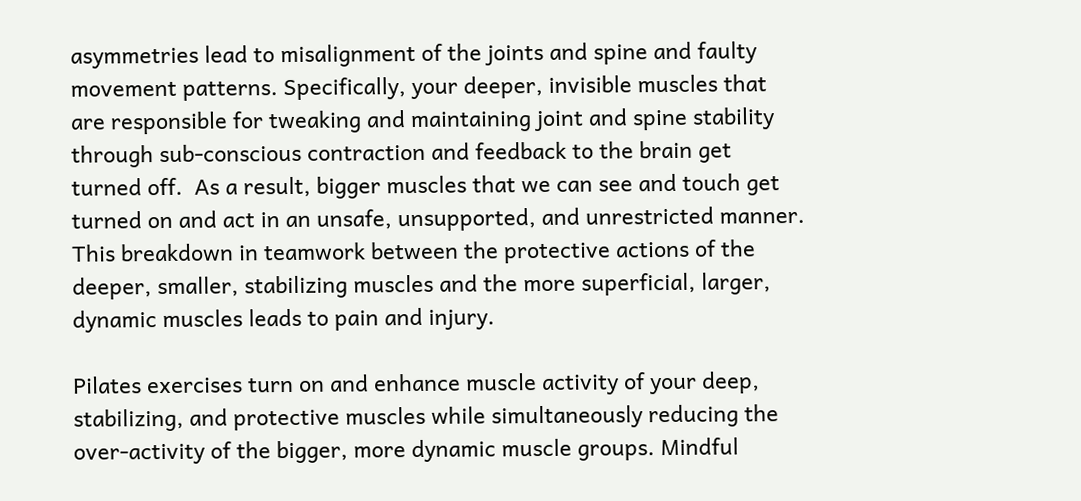asymmetries lead to misalignment of the joints and spine and faulty movement patterns. Specifically, your deeper, invisible muscles that are responsible for tweaking and maintaining joint and spine stability through sub-conscious contraction and feedback to the brain get turned off.  As a result, bigger muscles that we can see and touch get turned on and act in an unsafe, unsupported, and unrestricted manner. This breakdown in teamwork between the protective actions of the deeper, smaller, stabilizing muscles and the more superficial, larger, dynamic muscles leads to pain and injury.

Pilates exercises turn on and enhance muscle activity of your deep, stabilizing, and protective muscles while simultaneously reducing the over-activity of the bigger, more dynamic muscle groups. Mindful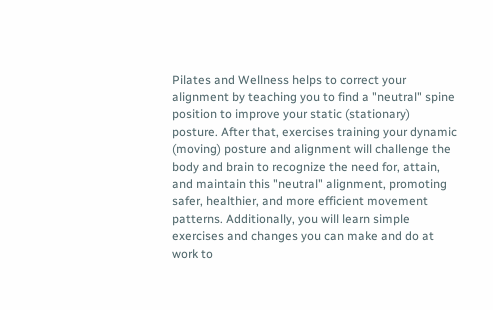Pilates and Wellness helps to correct your alignment by teaching you to find a "neutral" spine position to improve your static (stationary) posture. After that, exercises training your dynamic (moving) posture and alignment will challenge the body and brain to recognize the need for, attain, and maintain this "neutral" alignment, promoting safer, healthier, and more efficient movement patterns. Additionally, you will learn simple exercises and changes you can make and do at work to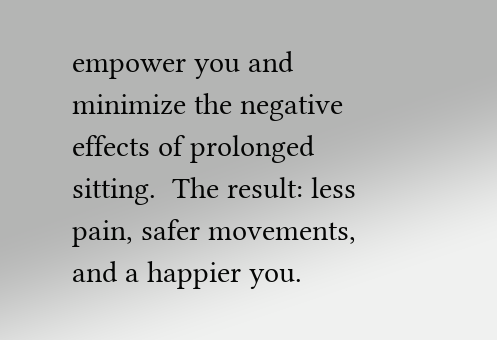empower you and minimize the negative effects of prolonged sitting.  The result: less pain, safer movements, and a happier you.